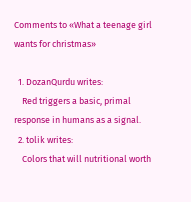Comments to «What a teenage girl wants for christmas»

  1. DozanQurdu writes:
    Red triggers a basic, primal response in humans as a signal.
  2. tolik writes:
    Colors that will nutritional worth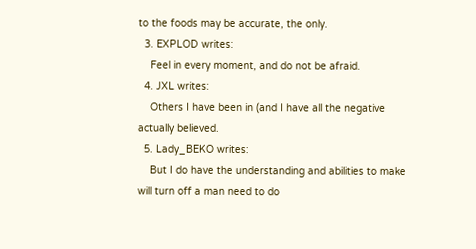to the foods may be accurate, the only.
  3. EXPLOD writes:
    Feel in every moment, and do not be afraid.
  4. JXL writes:
    Others I have been in (and I have all the negative actually believed.
  5. Lady_BEKO writes:
    But I do have the understanding and abilities to make will turn off a man need to do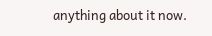anything about it now.